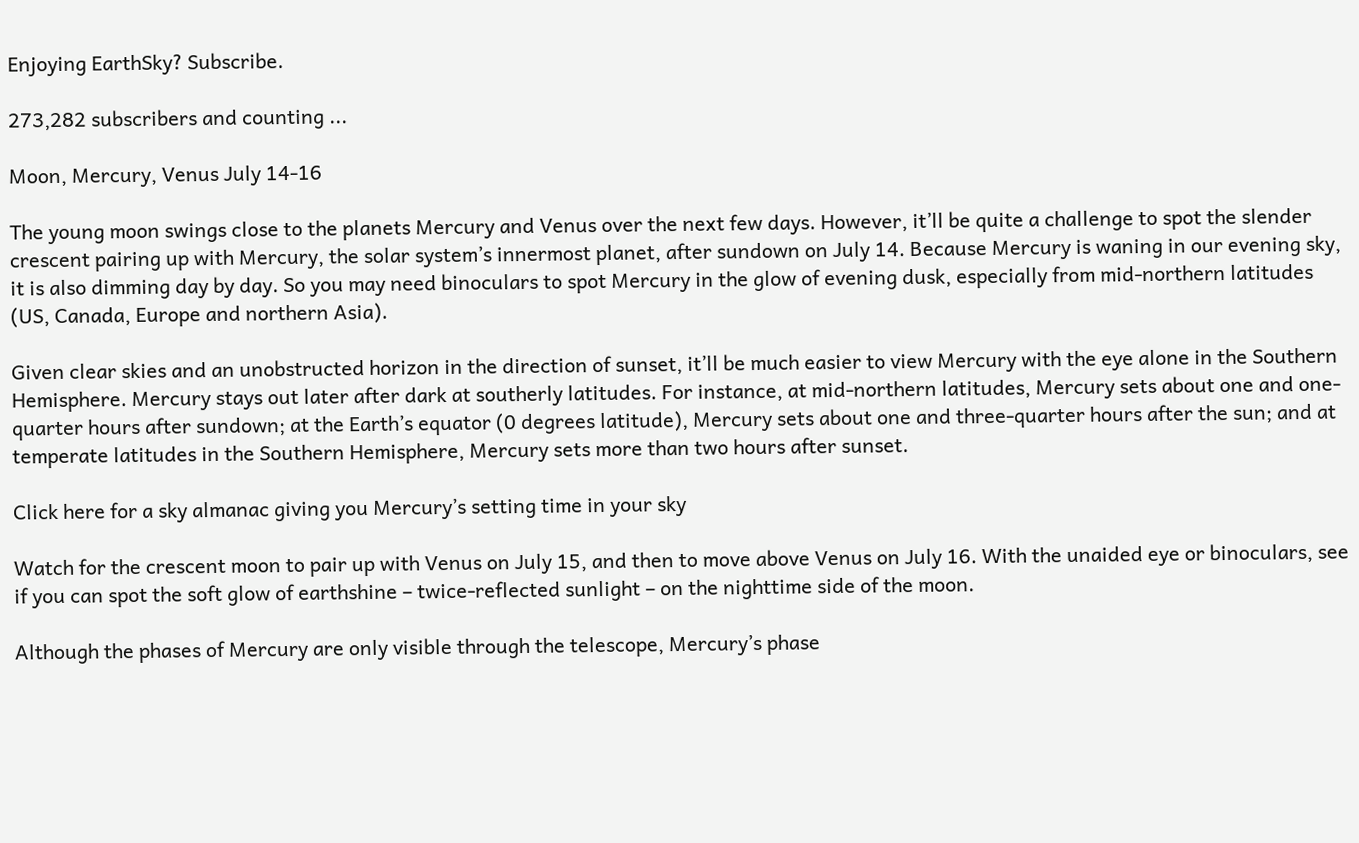Enjoying EarthSky? Subscribe.

273,282 subscribers and counting ...

Moon, Mercury, Venus July 14-16

The young moon swings close to the planets Mercury and Venus over the next few days. However, it’ll be quite a challenge to spot the slender crescent pairing up with Mercury, the solar system’s innermost planet, after sundown on July 14. Because Mercury is waning in our evening sky, it is also dimming day by day. So you may need binoculars to spot Mercury in the glow of evening dusk, especially from mid-northern latitudes (US, Canada, Europe and northern Asia).

Given clear skies and an unobstructed horizon in the direction of sunset, it’ll be much easier to view Mercury with the eye alone in the Southern Hemisphere. Mercury stays out later after dark at southerly latitudes. For instance, at mid-northern latitudes, Mercury sets about one and one-quarter hours after sundown; at the Earth’s equator (0 degrees latitude), Mercury sets about one and three-quarter hours after the sun; and at temperate latitudes in the Southern Hemisphere, Mercury sets more than two hours after sunset.

Click here for a sky almanac giving you Mercury’s setting time in your sky

Watch for the crescent moon to pair up with Venus on July 15, and then to move above Venus on July 16. With the unaided eye or binoculars, see if you can spot the soft glow of earthshine – twice-reflected sunlight – on the nighttime side of the moon.

Although the phases of Mercury are only visible through the telescope, Mercury’s phase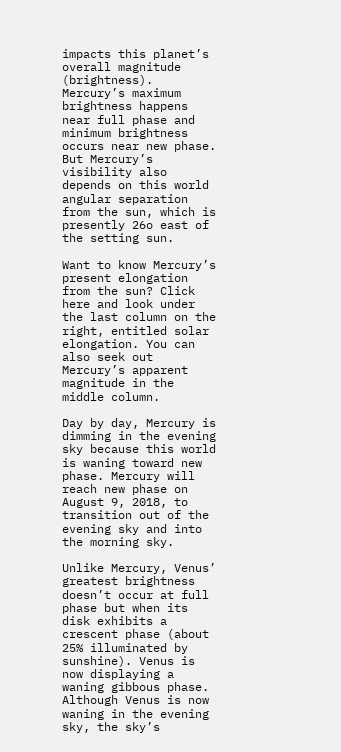impacts this planet’s overall magnitude (brightness). Mercury’s maximum brightness happens near full phase and minimum brightness occurs near new phase. But Mercury’s visibility also depends on this world angular separation from the sun, which is presently 26o east of the setting sun.

Want to know Mercury’s present elongation from the sun? Click here and look under the last column on the right, entitled solar elongation. You can also seek out Mercury’s apparent magnitude in the middle column.

Day by day, Mercury is dimming in the evening sky because this world is waning toward new phase. Mercury will reach new phase on August 9, 2018, to transition out of the evening sky and into the morning sky.

Unlike Mercury, Venus’ greatest brightness doesn’t occur at full phase but when its disk exhibits a crescent phase (about 25% illuminated by sunshine). Venus is now displaying a waning gibbous phase. Although Venus is now waning in the evening sky, the sky’s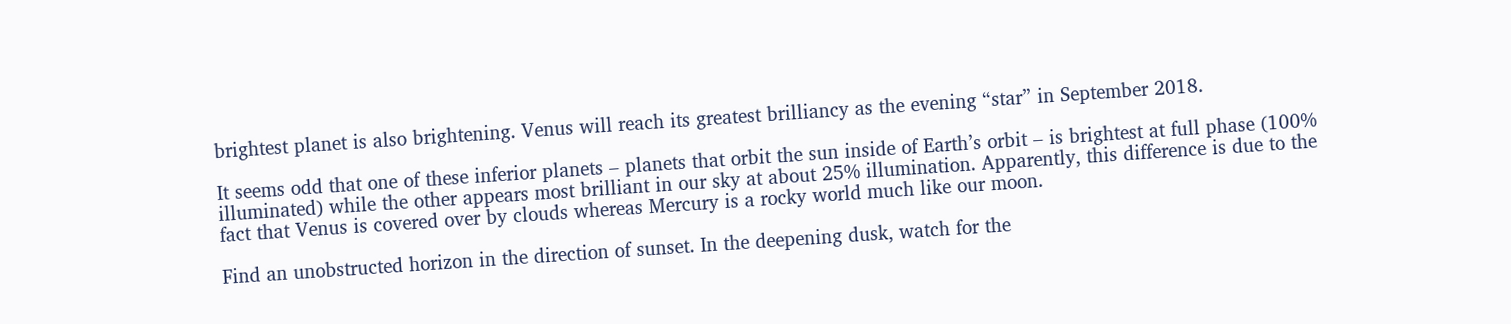brightest planet is also brightening. Venus will reach its greatest brilliancy as the evening “star” in September 2018.

It seems odd that one of these inferior planets – planets that orbit the sun inside of Earth’s orbit – is brightest at full phase (100% illuminated) while the other appears most brilliant in our sky at about 25% illumination. Apparently, this difference is due to the fact that Venus is covered over by clouds whereas Mercury is a rocky world much like our moon.

Find an unobstructed horizon in the direction of sunset. In the deepening dusk, watch for the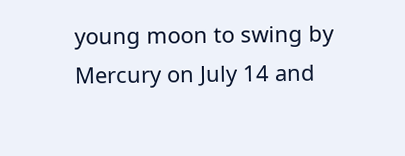young moon to swing by Mercury on July 14 and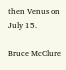then Venus on July 15.

Bruce McClure